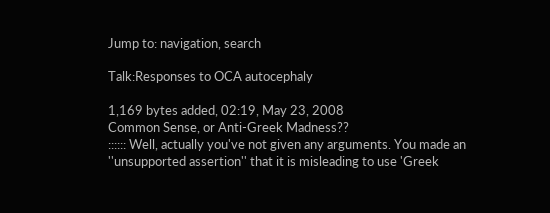Jump to: navigation, search

Talk:Responses to OCA autocephaly

1,169 bytes added, 02:19, May 23, 2008
Common Sense, or Anti-Greek Madness??
:::::: Well, actually you've not given any arguments. You made an ''unsupported assertion'' that it is misleading to use 'Greek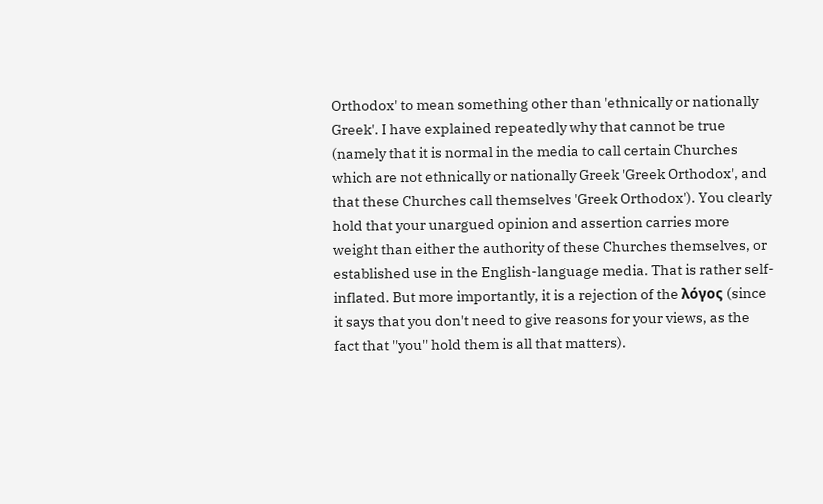Orthodox' to mean something other than 'ethnically or nationally Greek'. I have explained repeatedly why that cannot be true (namely that it is normal in the media to call certain Churches which are not ethnically or nationally Greek 'Greek Orthodox', and that these Churches call themselves 'Greek Orthodox'). You clearly hold that your unargued opinion and assertion carries more weight than either the authority of these Churches themselves, or established use in the English-language media. That is rather self-inflated. But more importantly, it is a rejection of the λόγος (since it says that you don't need to give reasons for your views, as the fact that ''you'' hold them is all that matters).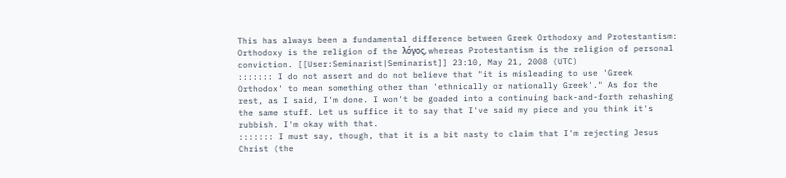This has always been a fundamental difference between Greek Orthodoxy and Protestantism: Orthodoxy is the religion of the λόγος, whereas Protestantism is the religion of personal conviction. [[User:Seminarist|Seminarist]] 23:10, May 21, 2008 (UTC)
::::::: I do not assert and do not believe that "it is misleading to use 'Greek Orthodox' to mean something other than 'ethnically or nationally Greek'." As for the rest, as I said, I'm done. I won't be goaded into a continuing back-and-forth rehashing the same stuff. Let us suffice it to say that I've said my piece and you think it's rubbish. I'm okay with that.
::::::: I must say, though, that it is a bit nasty to claim that I'm rejecting Jesus Christ (the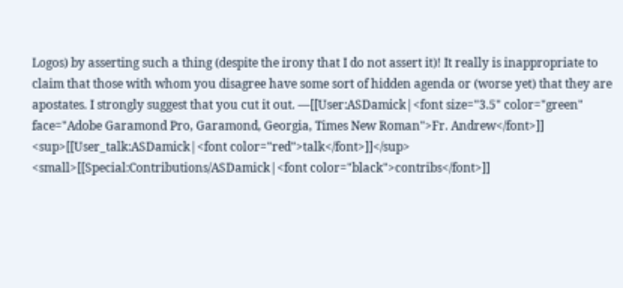Logos) by asserting such a thing (despite the irony that I do not assert it)! It really is inappropriate to claim that those with whom you disagree have some sort of hidden agenda or (worse yet) that they are apostates. I strongly suggest that you cut it out. —[[User:ASDamick|<font size="3.5" color="green" face="Adobe Garamond Pro, Garamond, Georgia, Times New Roman">Fr. Andrew</font>]] <sup>[[User_talk:ASDamick|<font color="red">talk</font>]]</sup> <small>[[Special:Contributions/ASDamick|<font color="black">contribs</font>]]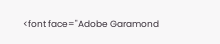<font face="Adobe Garamond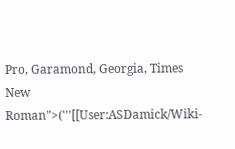Pro, Garamond, Georgia, Times New Roman">('''[[User:ASDamick/Wiki-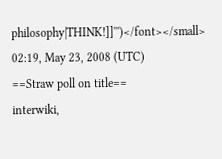philosophy|THINK!]]''')</font></small> 02:19, May 23, 2008 (UTC)
==Straw poll on title==
interwiki,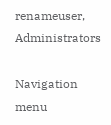renameuser, Administrators

Navigation menu